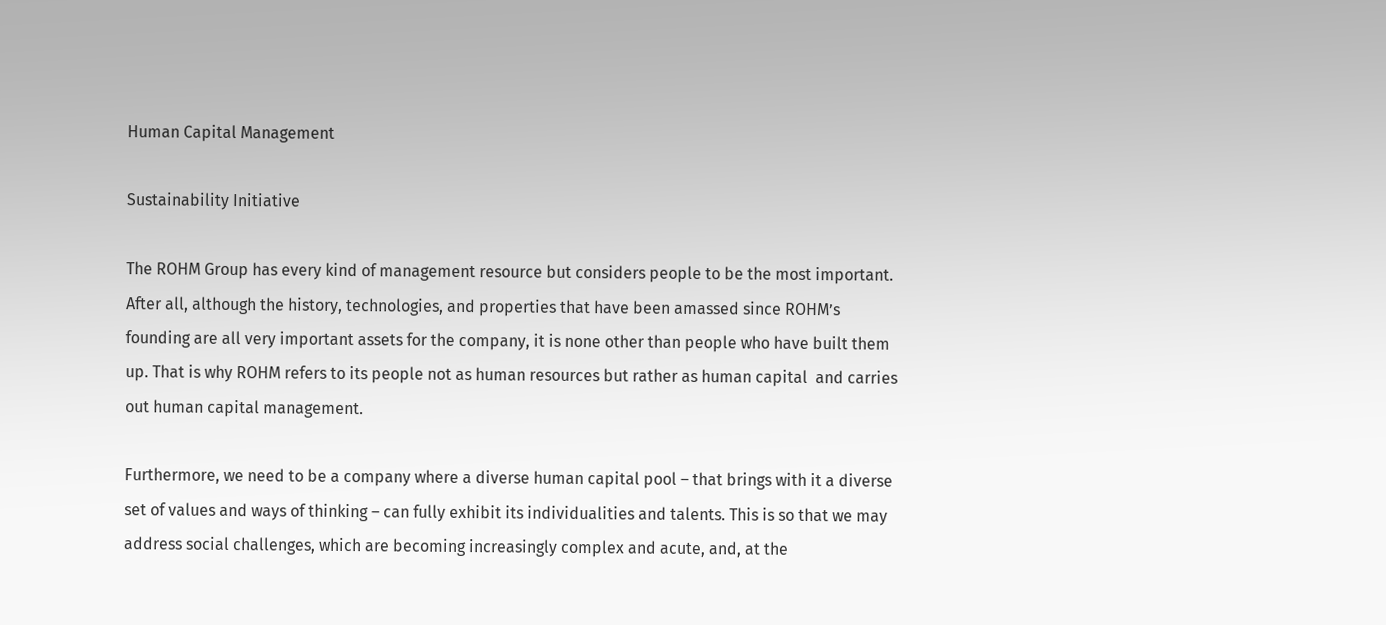Human Capital Management

Sustainability Initiative

The ROHM Group has every kind of management resource but considers people to be the most important. After all, although the history, technologies, and properties that have been amassed since ROHM’s founding are all very important assets for the company, it is none other than people who have built them up. That is why ROHM refers to its people not as human resources but rather as human capital  and carries out human capital management.

Furthermore, we need to be a company where a diverse human capital pool – that brings with it a diverse set of values and ways of thinking – can fully exhibit its individualities and talents. This is so that we may address social challenges, which are becoming increasingly complex and acute, and, at the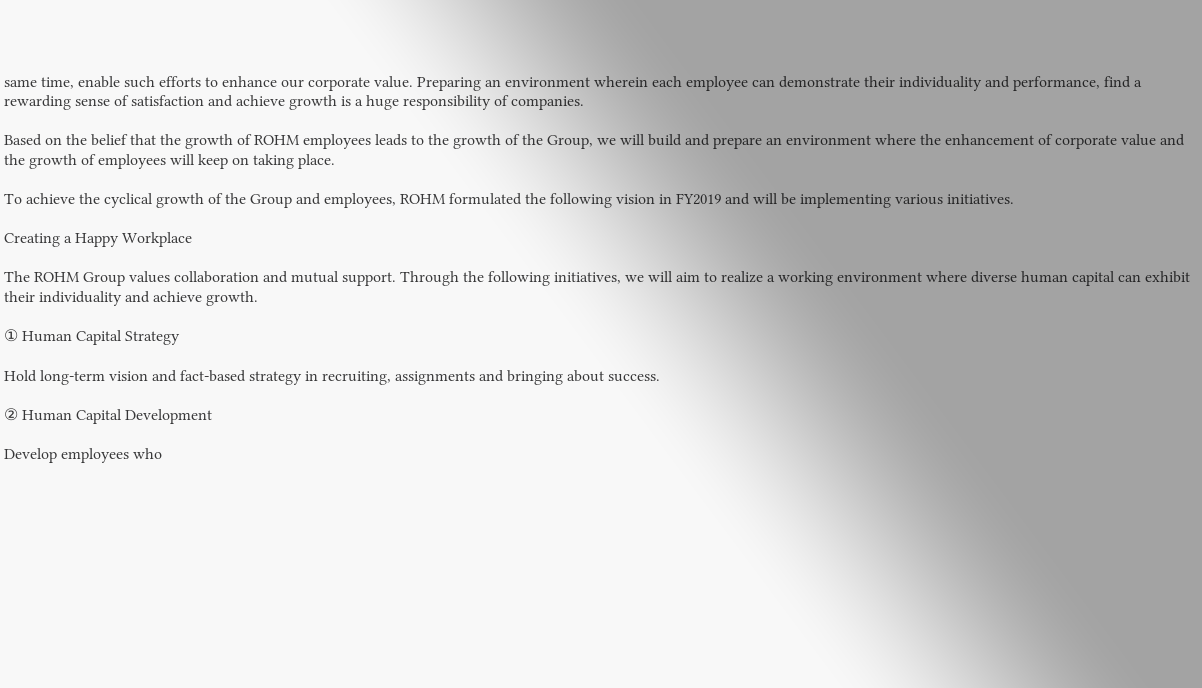same time, enable such efforts to enhance our corporate value. Preparing an environment wherein each employee can demonstrate their individuality and performance, find a rewarding sense of satisfaction and achieve growth is a huge responsibility of companies.

Based on the belief that the growth of ROHM employees leads to the growth of the Group, we will build and prepare an environment where the enhancement of corporate value and the growth of employees will keep on taking place.

To achieve the cyclical growth of the Group and employees, ROHM formulated the following vision in FY2019 and will be implementing various initiatives.

Creating a Happy Workplace

The ROHM Group values collaboration and mutual support. Through the following initiatives, we will aim to realize a working environment where diverse human capital can exhibit their individuality and achieve growth.

① Human Capital Strategy

Hold long-term vision and fact-based strategy in recruiting, assignments and bringing about success.

② Human Capital Development

Develop employees who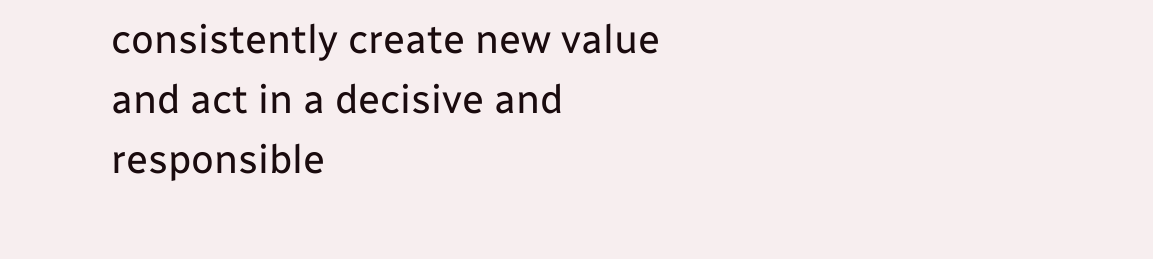consistently create new value and act in a decisive and responsible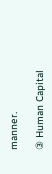manner.

③ Human Capital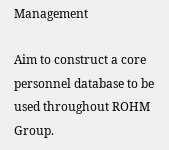Management

Aim to construct a core personnel database to be used throughout ROHM Group.